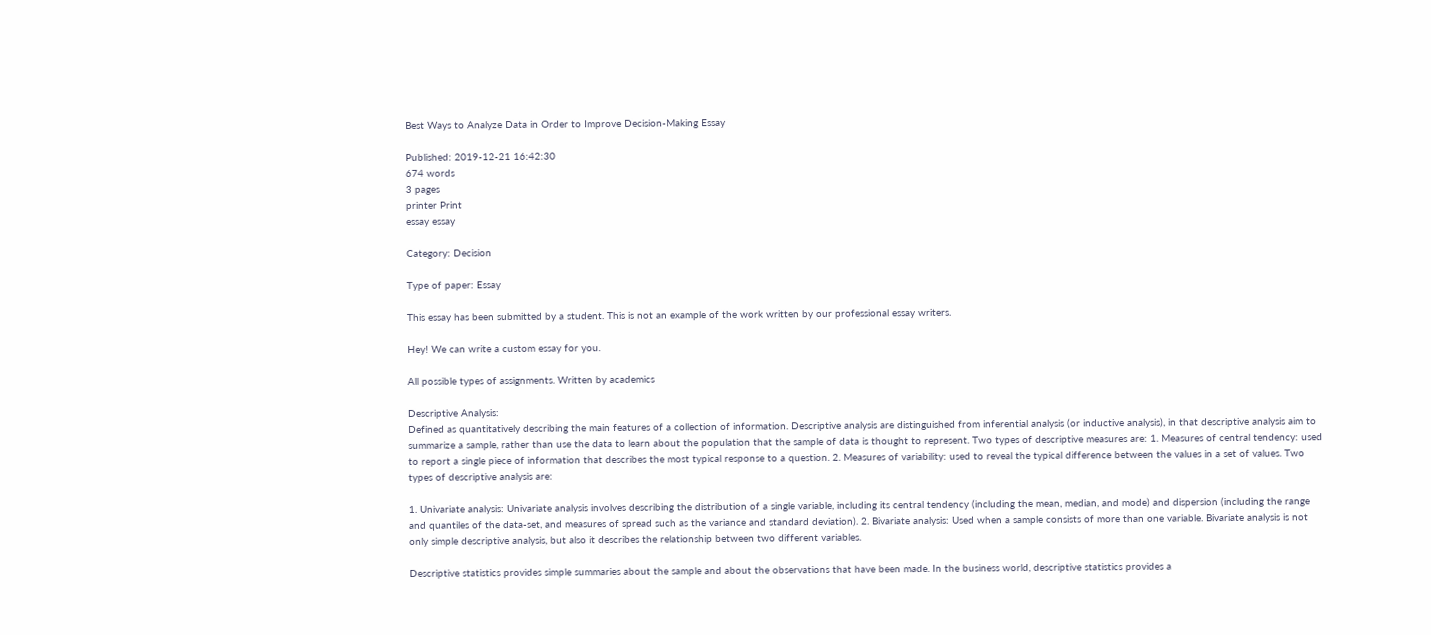Best Ways to Analyze Data in Order to Improve Decision-Making Essay

Published: 2019-12-21 16:42:30
674 words
3 pages
printer Print
essay essay

Category: Decision

Type of paper: Essay

This essay has been submitted by a student. This is not an example of the work written by our professional essay writers.

Hey! We can write a custom essay for you.

All possible types of assignments. Written by academics

Descriptive Analysis:
Defined as quantitatively describing the main features of a collection of information. Descriptive analysis are distinguished from inferential analysis (or inductive analysis), in that descriptive analysis aim to summarize a sample, rather than use the data to learn about the population that the sample of data is thought to represent. Two types of descriptive measures are: 1. Measures of central tendency: used to report a single piece of information that describes the most typical response to a question. 2. Measures of variability: used to reveal the typical difference between the values in a set of values. Two types of descriptive analysis are:

1. Univariate analysis: Univariate analysis involves describing the distribution of a single variable, including its central tendency (including the mean, median, and mode) and dispersion (including the range and quantiles of the data-set, and measures of spread such as the variance and standard deviation). 2. Bivariate analysis: Used when a sample consists of more than one variable. Bivariate analysis is not only simple descriptive analysis, but also it describes the relationship between two different variables.

Descriptive statistics provides simple summaries about the sample and about the observations that have been made. In the business world, descriptive statistics provides a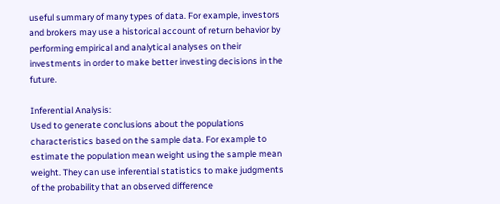useful summary of many types of data. For example, investors and brokers may use a historical account of return behavior by performing empirical and analytical analyses on their investments in order to make better investing decisions in the future.

Inferential Analysis:
Used to generate conclusions about the populations characteristics based on the sample data. For example to estimate the population mean weight using the sample mean weight. They can use inferential statistics to make judgments of the probability that an observed difference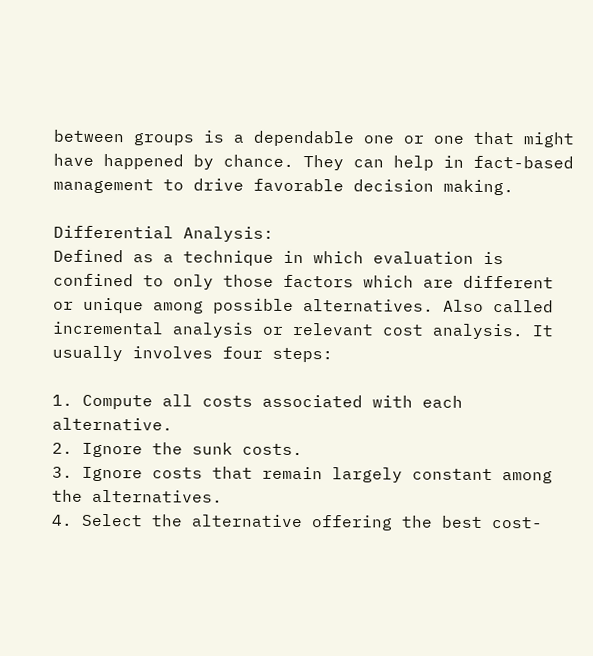between groups is a dependable one or one that might have happened by chance. They can help in fact-based management to drive favorable decision making.

Differential Analysis:
Defined as a technique in which evaluation is confined to only those factors which are different or unique among possible alternatives. Also called incremental analysis or relevant cost analysis. It usually involves four steps:

1. Compute all costs associated with each alternative.
2. Ignore the sunk costs.
3. Ignore costs that remain largely constant among the alternatives.
4. Select the alternative offering the best cost-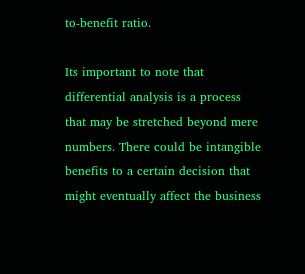to-benefit ratio.

Its important to note that differential analysis is a process that may be stretched beyond mere numbers. There could be intangible benefits to a certain decision that might eventually affect the business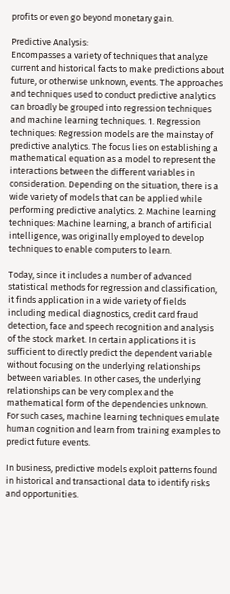profits or even go beyond monetary gain.

Predictive Analysis:
Encompasses a variety of techniques that analyze current and historical facts to make predictions about future, or otherwise unknown, events. The approaches and techniques used to conduct predictive analytics can broadly be grouped into regression techniques and machine learning techniques. 1. Regression techniques: Regression models are the mainstay of predictive analytics. The focus lies on establishing a mathematical equation as a model to represent the interactions between the different variables in consideration. Depending on the situation, there is a wide variety of models that can be applied while performing predictive analytics. 2. Machine learning techniques: Machine learning, a branch of artificial intelligence, was originally employed to develop techniques to enable computers to learn.

Today, since it includes a number of advanced statistical methods for regression and classification, it finds application in a wide variety of fields including medical diagnostics, credit card fraud detection, face and speech recognition and analysis of the stock market. In certain applications it is sufficient to directly predict the dependent variable without focusing on the underlying relationships between variables. In other cases, the underlying relationships can be very complex and the mathematical form of the dependencies unknown. For such cases, machine learning techniques emulate human cognition and learn from training examples to predict future events.

In business, predictive models exploit patterns found in historical and transactional data to identify risks and opportunities.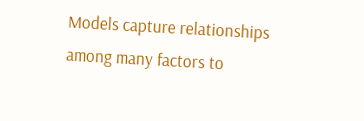Models capture relationships among many factors to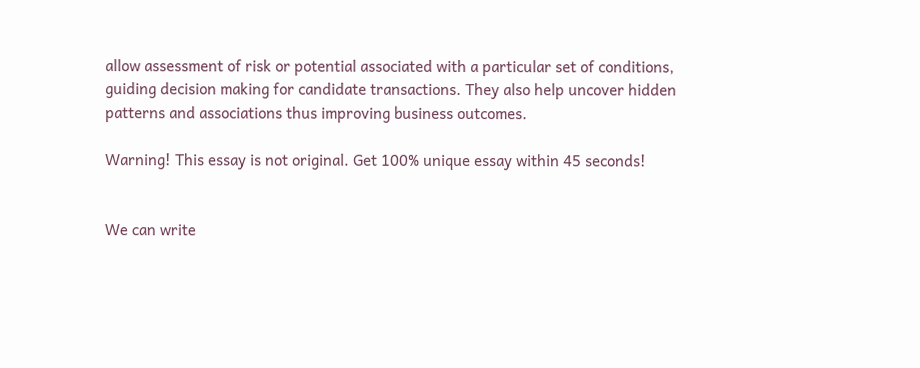allow assessment of risk or potential associated with a particular set of conditions, guiding decision making for candidate transactions. They also help uncover hidden patterns and associations thus improving business outcomes.

Warning! This essay is not original. Get 100% unique essay within 45 seconds!


We can write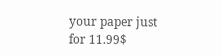your paper just for 11.99$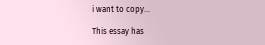i want to copy...

This essay has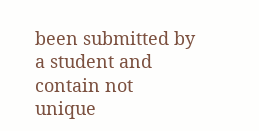been submitted by a student and contain not unique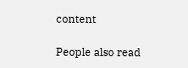content

People also read